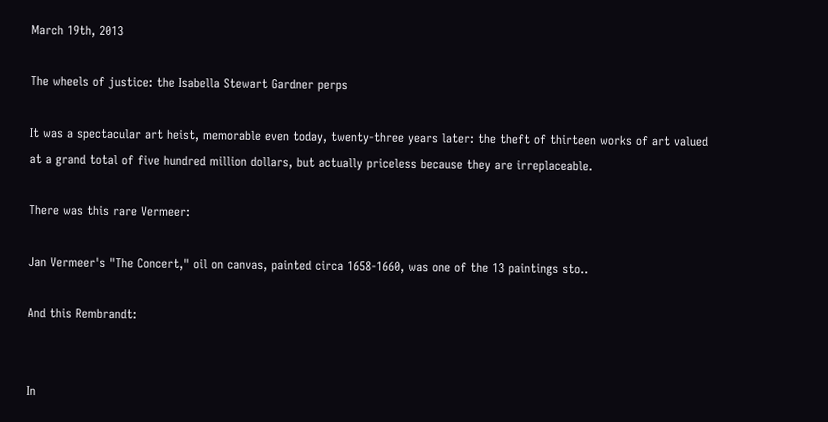March 19th, 2013

The wheels of justice: the Isabella Stewart Gardner perps

It was a spectacular art heist, memorable even today, twenty-three years later: the theft of thirteen works of art valued at a grand total of five hundred million dollars, but actually priceless because they are irreplaceable.

There was this rare Vermeer:

Jan Vermeer's "The Concert," oil on canvas, painted circa 1658-1660, was one of the 13 paintings sto..

And this Rembrandt:


In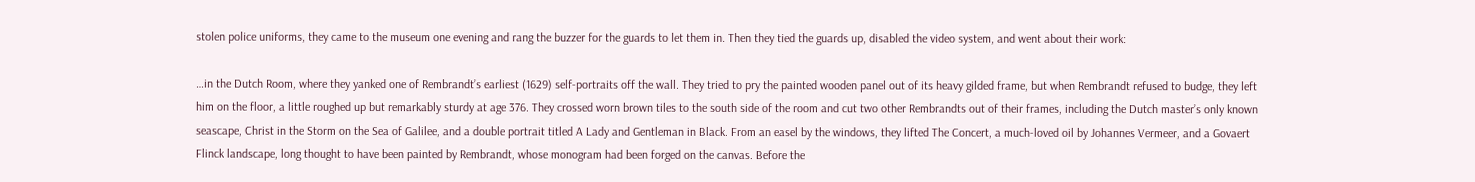stolen police uniforms, they came to the museum one evening and rang the buzzer for the guards to let them in. Then they tied the guards up, disabled the video system, and went about their work:

…in the Dutch Room, where they yanked one of Rembrandt’s earliest (1629) self-portraits off the wall. They tried to pry the painted wooden panel out of its heavy gilded frame, but when Rembrandt refused to budge, they left him on the floor, a little roughed up but remarkably sturdy at age 376. They crossed worn brown tiles to the south side of the room and cut two other Rembrandts out of their frames, including the Dutch master’s only known seascape, Christ in the Storm on the Sea of Galilee, and a double portrait titled A Lady and Gentleman in Black. From an easel by the windows, they lifted The Concert, a much-loved oil by Johannes Vermeer, and a Govaert Flinck landscape, long thought to have been painted by Rembrandt, whose monogram had been forged on the canvas. Before the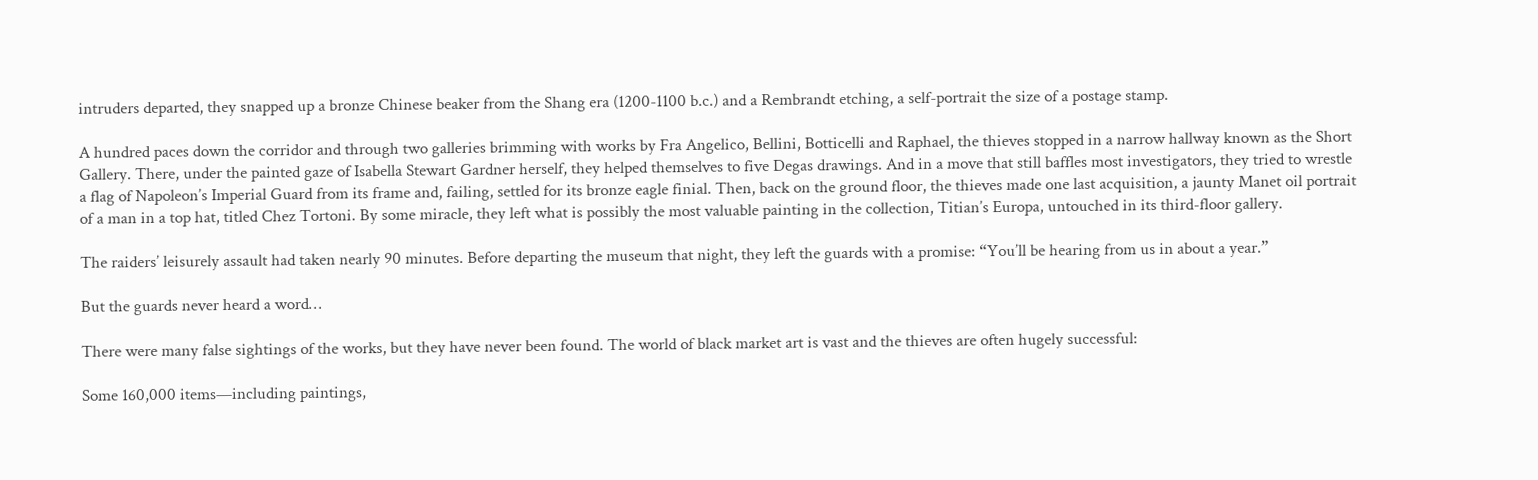intruders departed, they snapped up a bronze Chinese beaker from the Shang era (1200-1100 b.c.) and a Rembrandt etching, a self-portrait the size of a postage stamp.

A hundred paces down the corridor and through two galleries brimming with works by Fra Angelico, Bellini, Botticelli and Raphael, the thieves stopped in a narrow hallway known as the Short Gallery. There, under the painted gaze of Isabella Stewart Gardner herself, they helped themselves to five Degas drawings. And in a move that still baffles most investigators, they tried to wrestle a flag of Napoleon’s Imperial Guard from its frame and, failing, settled for its bronze eagle finial. Then, back on the ground floor, the thieves made one last acquisition, a jaunty Manet oil portrait of a man in a top hat, titled Chez Tortoni. By some miracle, they left what is possibly the most valuable painting in the collection, Titian’s Europa, untouched in its third-floor gallery.

The raiders’ leisurely assault had taken nearly 90 minutes. Before departing the museum that night, they left the guards with a promise: “You’ll be hearing from us in about a year.”

But the guards never heard a word…

There were many false sightings of the works, but they have never been found. The world of black market art is vast and the thieves are often hugely successful:

Some 160,000 items—including paintings,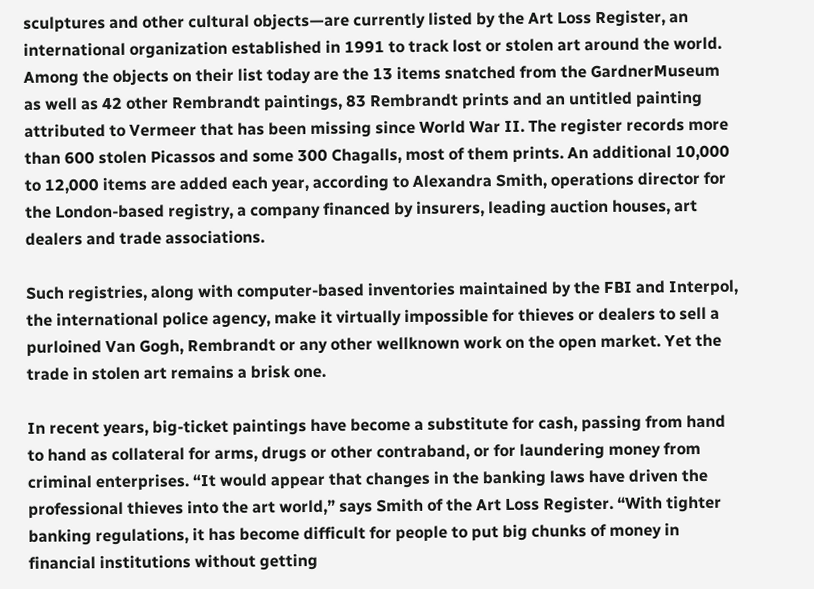sculptures and other cultural objects—are currently listed by the Art Loss Register, an international organization established in 1991 to track lost or stolen art around the world. Among the objects on their list today are the 13 items snatched from the GardnerMuseum as well as 42 other Rembrandt paintings, 83 Rembrandt prints and an untitled painting attributed to Vermeer that has been missing since World War II. The register records more than 600 stolen Picassos and some 300 Chagalls, most of them prints. An additional 10,000 to 12,000 items are added each year, according to Alexandra Smith, operations director for the London-based registry, a company financed by insurers, leading auction houses, art dealers and trade associations.

Such registries, along with computer-based inventories maintained by the FBI and Interpol, the international police agency, make it virtually impossible for thieves or dealers to sell a purloined Van Gogh, Rembrandt or any other wellknown work on the open market. Yet the trade in stolen art remains a brisk one.

In recent years, big-ticket paintings have become a substitute for cash, passing from hand to hand as collateral for arms, drugs or other contraband, or for laundering money from criminal enterprises. “It would appear that changes in the banking laws have driven the professional thieves into the art world,” says Smith of the Art Loss Register. “With tighter banking regulations, it has become difficult for people to put big chunks of money in financial institutions without getting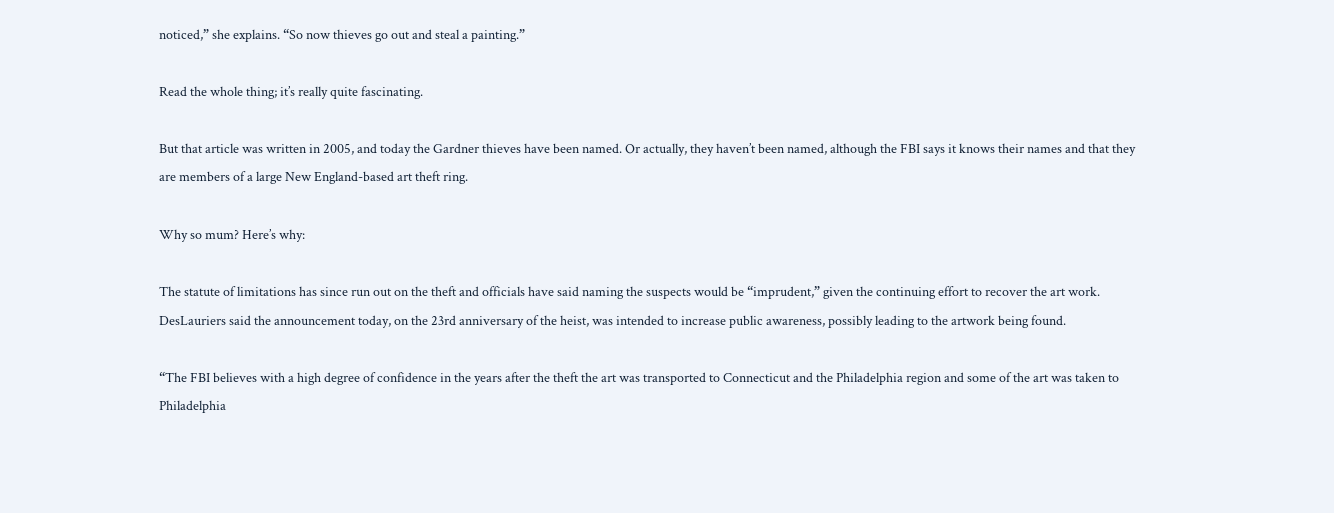noticed,” she explains. “So now thieves go out and steal a painting.”

Read the whole thing; it’s really quite fascinating.

But that article was written in 2005, and today the Gardner thieves have been named. Or actually, they haven’t been named, although the FBI says it knows their names and that they are members of a large New England-based art theft ring.

Why so mum? Here’s why:

The statute of limitations has since run out on the theft and officials have said naming the suspects would be “imprudent,” given the continuing effort to recover the art work. DesLauriers said the announcement today, on the 23rd anniversary of the heist, was intended to increase public awareness, possibly leading to the artwork being found.

“The FBI believes with a high degree of confidence in the years after the theft the art was transported to Connecticut and the Philadelphia region and some of the art was taken to Philadelphia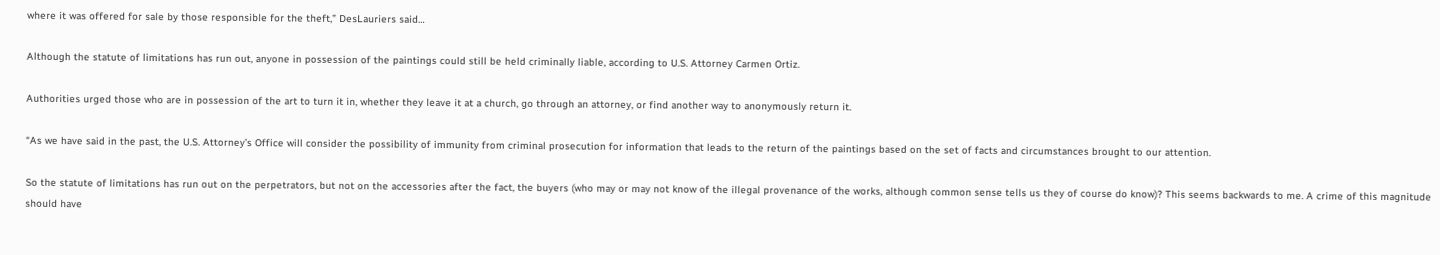where it was offered for sale by those responsible for the theft,” DesLauriers said…

Although the statute of limitations has run out, anyone in possession of the paintings could still be held criminally liable, according to U.S. Attorney Carmen Ortiz.

Authorities urged those who are in possession of the art to turn it in, whether they leave it at a church, go through an attorney, or find another way to anonymously return it.

“As we have said in the past, the U.S. Attorney’s Office will consider the possibility of immunity from criminal prosecution for information that leads to the return of the paintings based on the set of facts and circumstances brought to our attention.

So the statute of limitations has run out on the perpetrators, but not on the accessories after the fact, the buyers (who may or may not know of the illegal provenance of the works, although common sense tells us they of course do know)? This seems backwards to me. A crime of this magnitude should have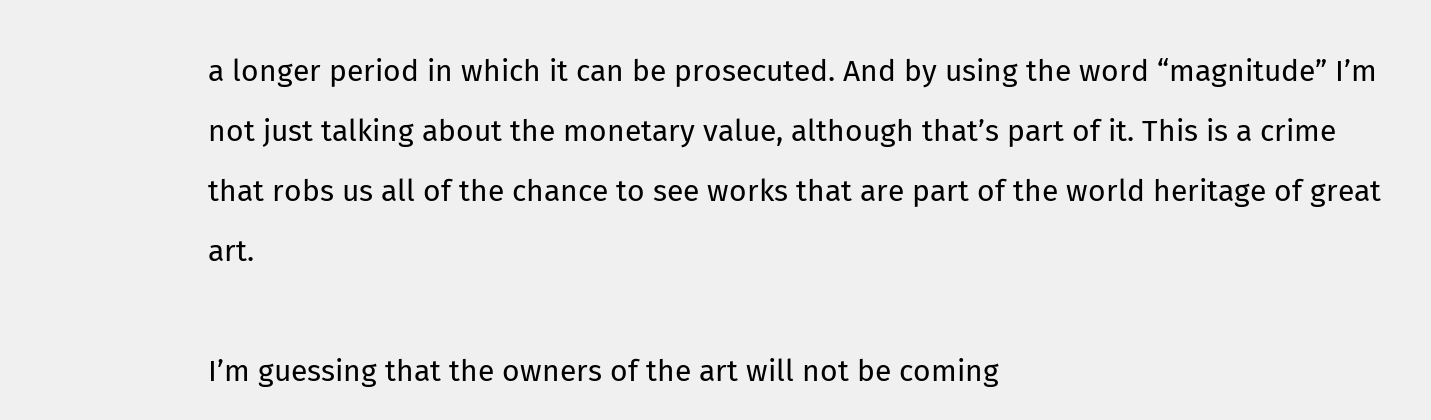a longer period in which it can be prosecuted. And by using the word “magnitude” I’m not just talking about the monetary value, although that’s part of it. This is a crime that robs us all of the chance to see works that are part of the world heritage of great art.

I’m guessing that the owners of the art will not be coming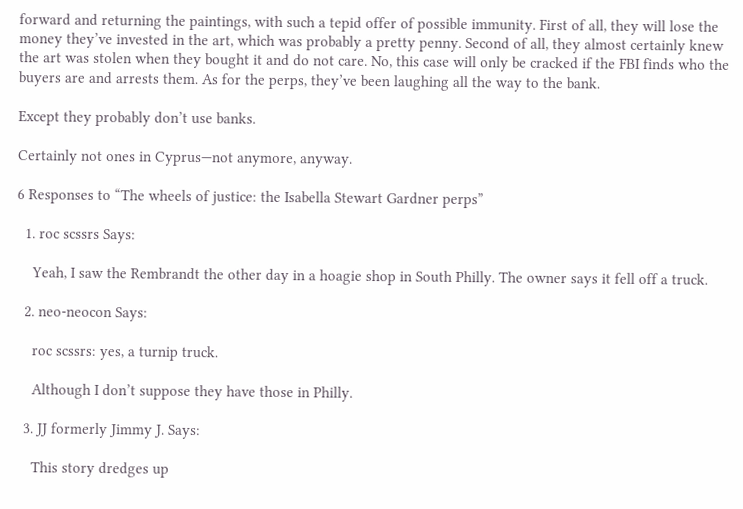forward and returning the paintings, with such a tepid offer of possible immunity. First of all, they will lose the money they’ve invested in the art, which was probably a pretty penny. Second of all, they almost certainly knew the art was stolen when they bought it and do not care. No, this case will only be cracked if the FBI finds who the buyers are and arrests them. As for the perps, they’ve been laughing all the way to the bank.

Except they probably don’t use banks.

Certainly not ones in Cyprus—not anymore, anyway.

6 Responses to “The wheels of justice: the Isabella Stewart Gardner perps”

  1. roc scssrs Says:

    Yeah, I saw the Rembrandt the other day in a hoagie shop in South Philly. The owner says it fell off a truck.

  2. neo-neocon Says:

    roc scssrs: yes, a turnip truck.

    Although I don’t suppose they have those in Philly.

  3. JJ formerly Jimmy J. Says:

    This story dredges up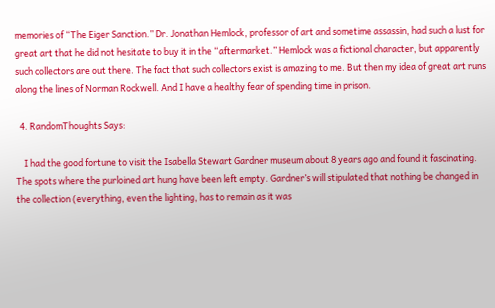memories of “The Eiger Sanction.” Dr. Jonathan Hemlock, professor of art and sometime assassin, had such a lust for great art that he did not hesitate to buy it in the “aftermarket.” Hemlock was a fictional character, but apparently such collectors are out there. The fact that such collectors exist is amazing to me. But then my idea of great art runs along the lines of Norman Rockwell. And I have a healthy fear of spending time in prison.

  4. RandomThoughts Says:

    I had the good fortune to visit the Isabella Stewart Gardner museum about 8 years ago and found it fascinating. The spots where the purloined art hung have been left empty. Gardner’s will stipulated that nothing be changed in the collection (everything, even the lighting, has to remain as it was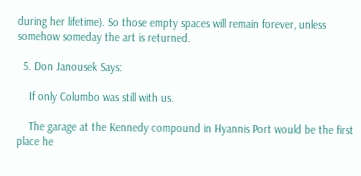during her lifetime). So those empty spaces will remain forever, unless somehow someday the art is returned.

  5. Don Janousek Says:

    If only Columbo was still with us.

    The garage at the Kennedy compound in Hyannis Port would be the first place he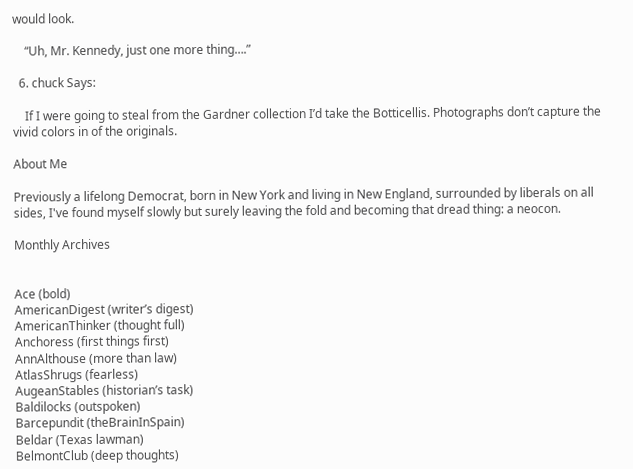would look.

    “Uh, Mr. Kennedy, just one more thing….”

  6. chuck Says:

    If I were going to steal from the Gardner collection I’d take the Botticellis. Photographs don’t capture the vivid colors in of the originals.

About Me

Previously a lifelong Democrat, born in New York and living in New England, surrounded by liberals on all sides, I've found myself slowly but surely leaving the fold and becoming that dread thing: a neocon.

Monthly Archives


Ace (bold)
AmericanDigest (writer’s digest)
AmericanThinker (thought full)
Anchoress (first things first)
AnnAlthouse (more than law)
AtlasShrugs (fearless)
AugeanStables (historian’s task)
Baldilocks (outspoken)
Barcepundit (theBrainInSpain)
Beldar (Texas lawman)
BelmontClub (deep thoughts)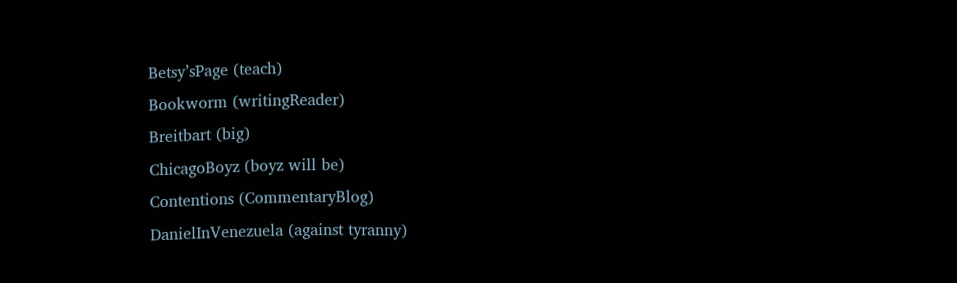Betsy’sPage (teach)
Bookworm (writingReader)
Breitbart (big)
ChicagoBoyz (boyz will be)
Contentions (CommentaryBlog)
DanielInVenezuela (against tyranny)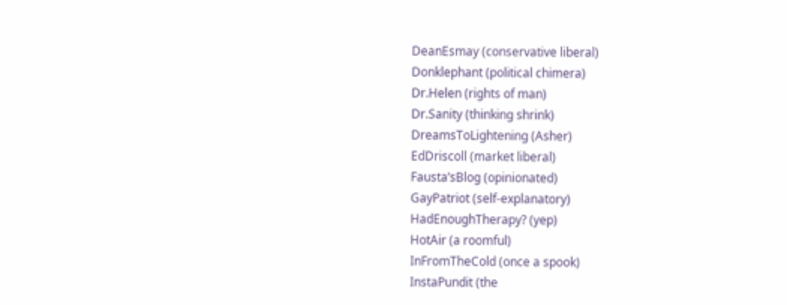DeanEsmay (conservative liberal)
Donklephant (political chimera)
Dr.Helen (rights of man)
Dr.Sanity (thinking shrink)
DreamsToLightening (Asher)
EdDriscoll (market liberal)
Fausta’sBlog (opinionated)
GayPatriot (self-explanatory)
HadEnoughTherapy? (yep)
HotAir (a roomful)
InFromTheCold (once a spook)
InstaPundit (the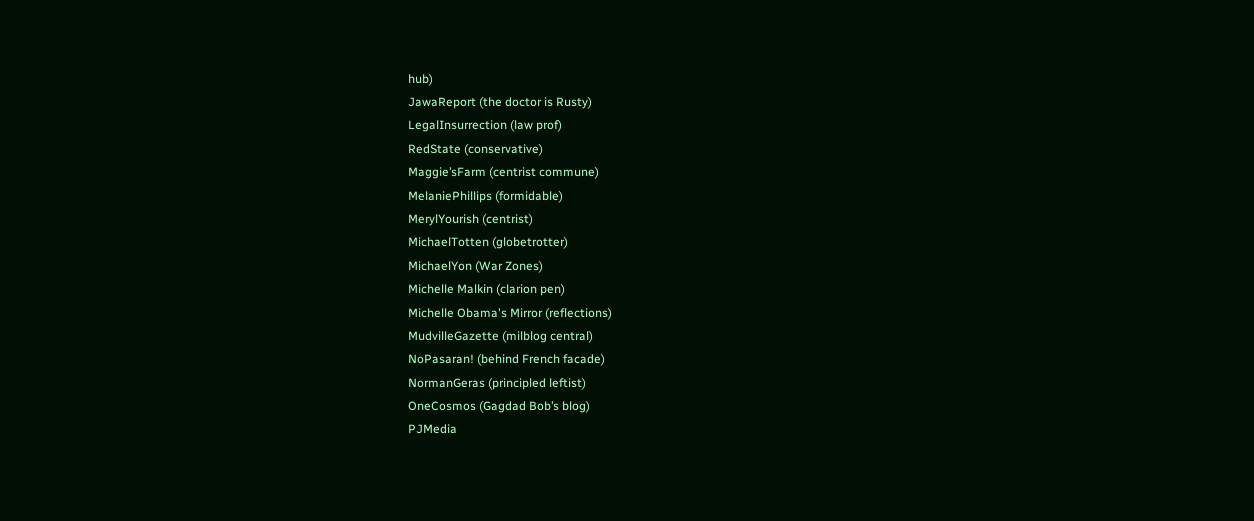hub)
JawaReport (the doctor is Rusty)
LegalInsurrection (law prof)
RedState (conservative)
Maggie’sFarm (centrist commune)
MelaniePhillips (formidable)
MerylYourish (centrist)
MichaelTotten (globetrotter)
MichaelYon (War Zones)
Michelle Malkin (clarion pen)
Michelle Obama's Mirror (reflections)
MudvilleGazette (milblog central)
NoPasaran! (behind French facade)
NormanGeras (principled leftist)
OneCosmos (Gagdad Bob’s blog)
PJMedia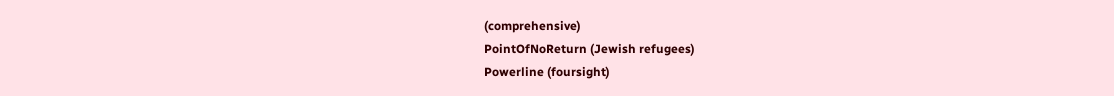(comprehensive)
PointOfNoReturn (Jewish refugees)
Powerline (foursight)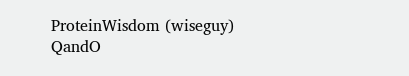ProteinWisdom (wiseguy)
QandO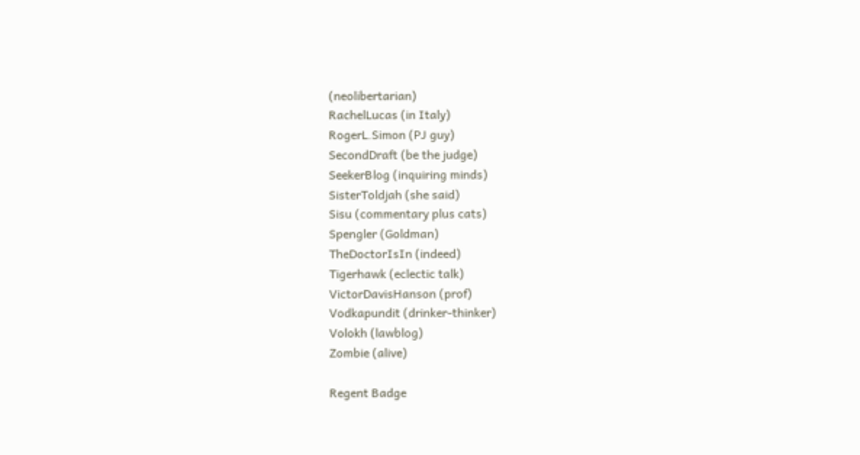(neolibertarian)
RachelLucas (in Italy)
RogerL.Simon (PJ guy)
SecondDraft (be the judge)
SeekerBlog (inquiring minds)
SisterToldjah (she said)
Sisu (commentary plus cats)
Spengler (Goldman)
TheDoctorIsIn (indeed)
Tigerhawk (eclectic talk)
VictorDavisHanson (prof)
Vodkapundit (drinker-thinker)
Volokh (lawblog)
Zombie (alive)

Regent Badge